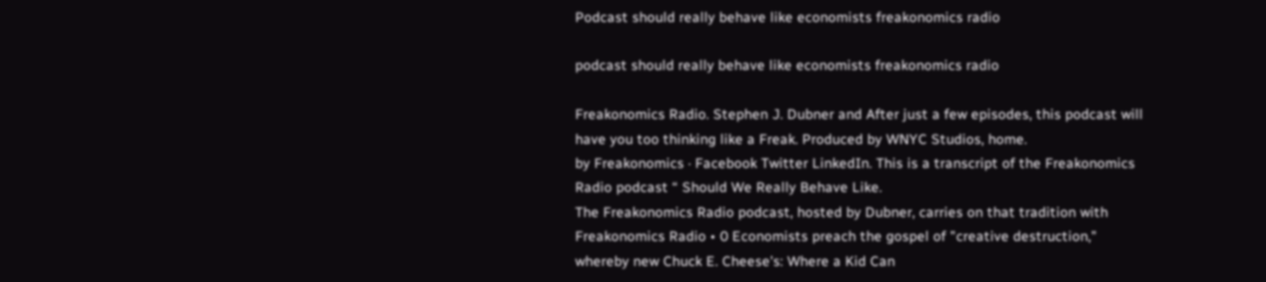Podcast should really behave like economists freakonomics radio

podcast should really behave like economists freakonomics radio

Freakonomics Radio. Stephen J. Dubner and After just a few episodes, this podcast will have you too thinking like a Freak. Produced by WNYC Studios, home.
by Freakonomics · Facebook Twitter LinkedIn. This is a transcript of the Freakonomics Radio podcast “ Should We Really Behave Like.
The Freakonomics Radio podcast, hosted by Dubner, carries on that tradition with Freakonomics Radio • 0 Economists preach the gospel of "creative destruction," whereby new Chuck E. Cheese's: Where a Kid Can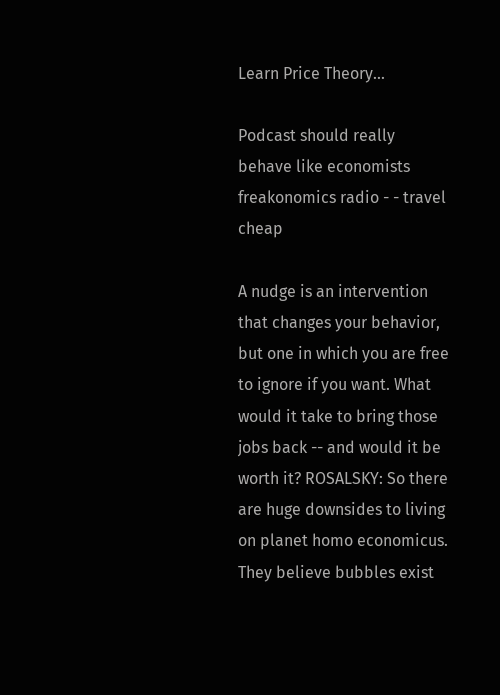Learn Price Theory...

Podcast should really behave like economists freakonomics radio - - travel cheap

A nudge is an intervention that changes your behavior, but one in which you are free to ignore if you want. What would it take to bring those jobs back -- and would it be worth it? ROSALSKY: So there are huge downsides to living on planet homo economicus. They believe bubbles exist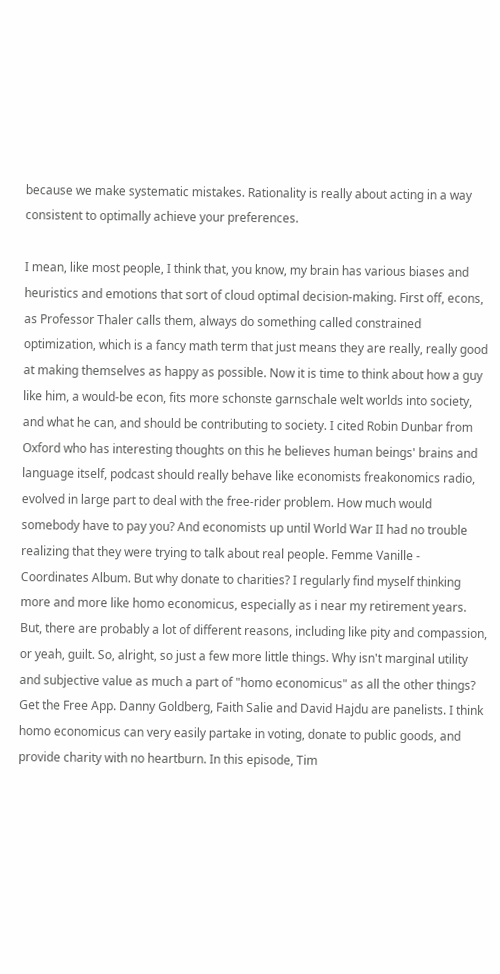because we make systematic mistakes. Rationality is really about acting in a way consistent to optimally achieve your preferences.

I mean, like most people, I think that, you know, my brain has various biases and heuristics and emotions that sort of cloud optimal decision-making. First off, econs, as Professor Thaler calls them, always do something called constrained optimization, which is a fancy math term that just means they are really, really good at making themselves as happy as possible. Now it is time to think about how a guy like him, a would-be econ, fits more schonste garnschale welt worlds into society, and what he can, and should be contributing to society. I cited Robin Dunbar from Oxford who has interesting thoughts on this he believes human beings' brains and language itself, podcast should really behave like economists freakonomics radio, evolved in large part to deal with the free-rider problem. How much would somebody have to pay you? And economists up until World War II had no trouble realizing that they were trying to talk about real people. Femme Vanille - Coordinates Album. But why donate to charities? I regularly find myself thinking more and more like homo economicus, especially as i near my retirement years. But, there are probably a lot of different reasons, including like pity and compassion, or yeah, guilt. So, alright, so just a few more little things. Why isn't marginal utility and subjective value as much a part of "homo economicus" as all the other things? Get the Free App. Danny Goldberg, Faith Salie and David Hajdu are panelists. I think homo economicus can very easily partake in voting, donate to public goods, and provide charity with no heartburn. In this episode, Tim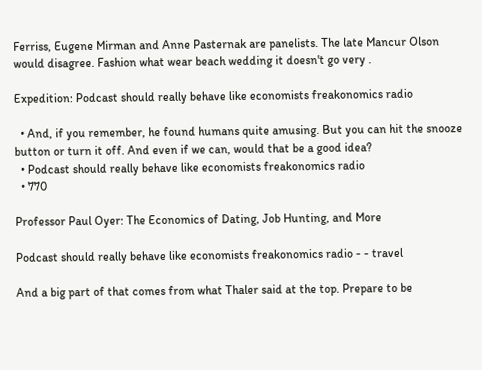Ferriss, Eugene Mirman and Anne Pasternak are panelists. The late Mancur Olson would disagree. Fashion what wear beach wedding it doesn't go very .

Expedition: Podcast should really behave like economists freakonomics radio

  • And, if you remember, he found humans quite amusing. But you can hit the snooze button or turn it off. And even if we can, would that be a good idea?
  • Podcast should really behave like economists freakonomics radio
  • 770

Professor Paul Oyer: The Economics of Dating, Job Hunting, and More

Podcast should really behave like economists freakonomics radio - - travel

And a big part of that comes from what Thaler said at the top. Prepare to be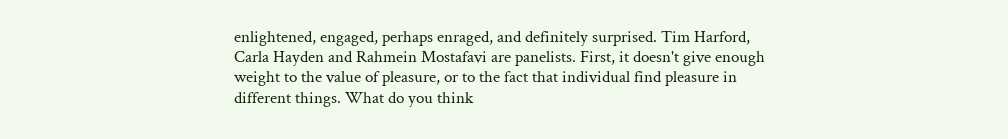enlightened, engaged, perhaps enraged, and definitely surprised. Tim Harford, Carla Hayden and Rahmein Mostafavi are panelists. First, it doesn't give enough weight to the value of pleasure, or to the fact that individual find pleasure in different things. What do you think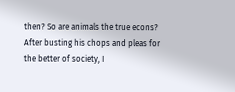then? So are animals the true econs? After busting his chops and pleas for the better of society, I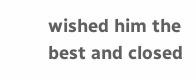wished him the best and closed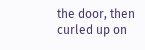the door, then curled up on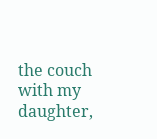the couch with my daughter,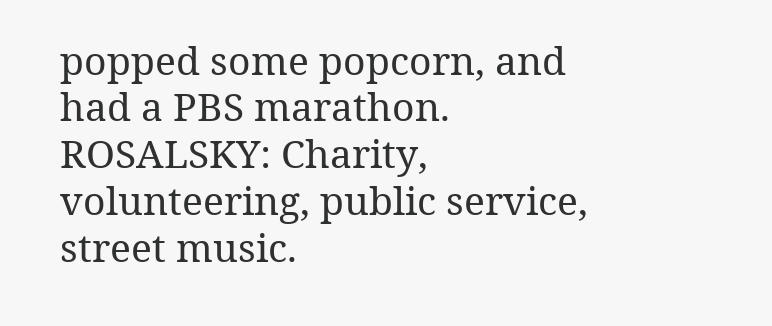popped some popcorn, and had a PBS marathon. ROSALSKY: Charity, volunteering, public service, street music.